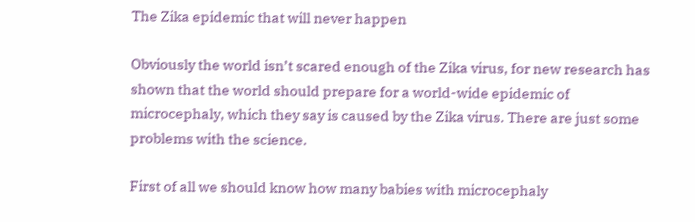The Zika epidemic that will never happen

Obviously the world isn’t scared enough of the Zika virus, for new research has shown that the world should prepare for a world-wide epidemic of microcephaly, which they say is caused by the Zika virus. There are just some problems with the science.

First of all we should know how many babies with microcephaly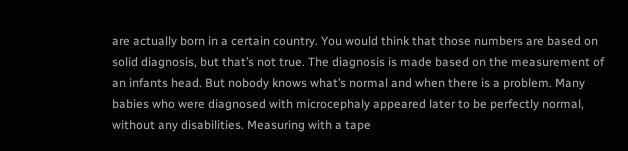are actually born in a certain country. You would think that those numbers are based on solid diagnosis, but that’s not true. The diagnosis is made based on the measurement of an infants head. But nobody knows what’s normal and when there is a problem. Many babies who were diagnosed with microcephaly appeared later to be perfectly normal, without any disabilities. Measuring with a tape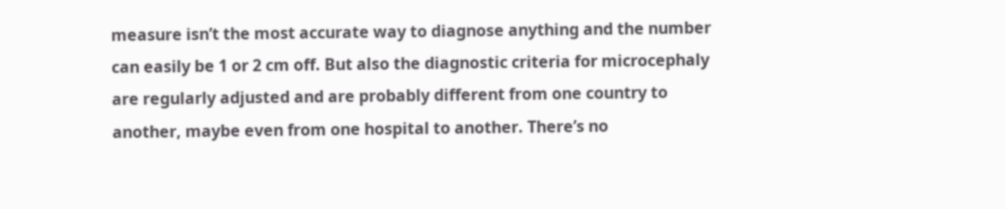measure isn’t the most accurate way to diagnose anything and the number can easily be 1 or 2 cm off. But also the diagnostic criteria for microcephaly are regularly adjusted and are probably different from one country to another, maybe even from one hospital to another. There’s no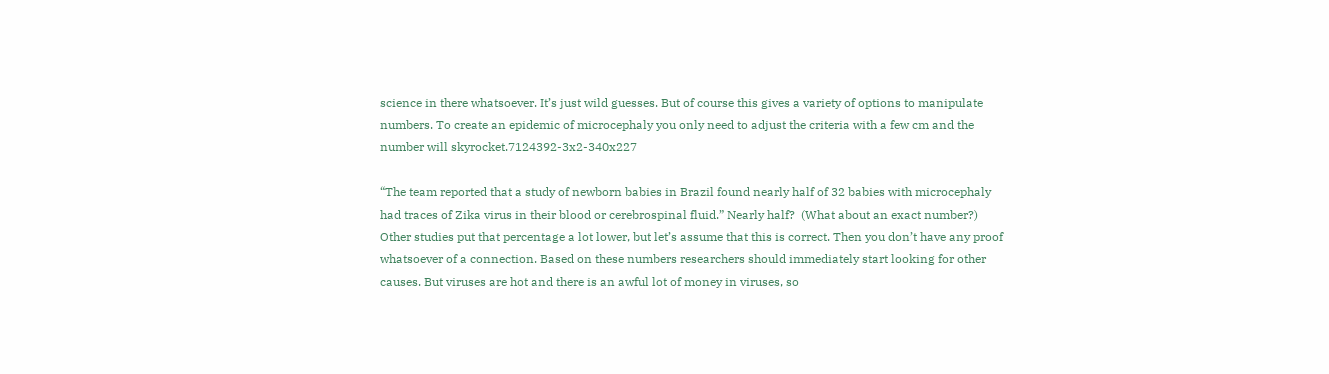science in there whatsoever. It’s just wild guesses. But of course this gives a variety of options to manipulate numbers. To create an epidemic of microcephaly you only need to adjust the criteria with a few cm and the number will skyrocket.7124392-3x2-340x227

“The team reported that a study of newborn babies in Brazil found nearly half of 32 babies with microcephaly had traces of Zika virus in their blood or cerebrospinal fluid.” Nearly half?  (What about an exact number?) Other studies put that percentage a lot lower, but let’s assume that this is correct. Then you don’t have any proof whatsoever of a connection. Based on these numbers researchers should immediately start looking for other causes. But viruses are hot and there is an awful lot of money in viruses, so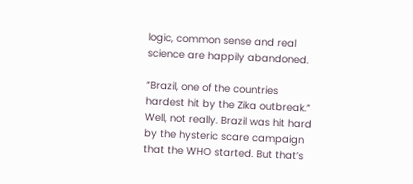logic, common sense and real science are happily abandoned.

“Brazil, one of the countries hardest hit by the Zika outbreak.” Well, not really. Brazil was hit hard by the hysteric scare campaign that the WHO started. But that’s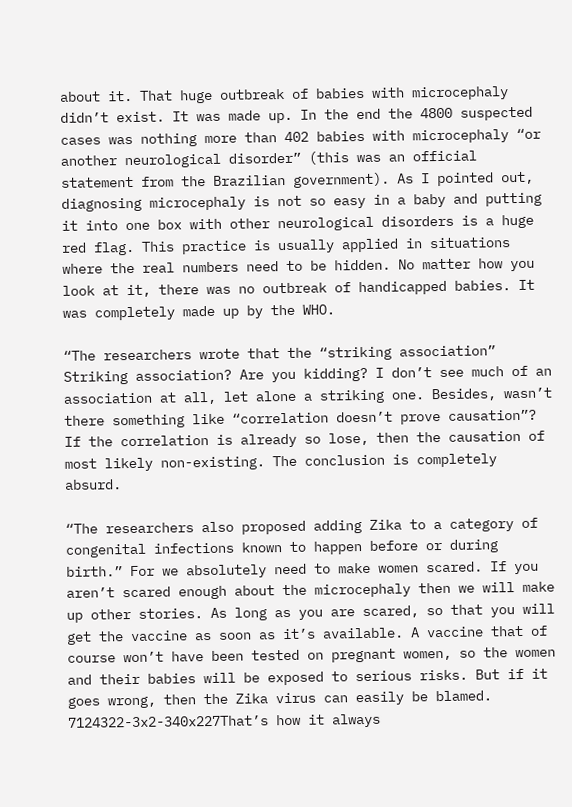about it. That huge outbreak of babies with microcephaly didn’t exist. It was made up. In the end the 4800 suspected cases was nothing more than 402 babies with microcephaly “or another neurological disorder” (this was an official statement from the Brazilian government). As I pointed out, diagnosing microcephaly is not so easy in a baby and putting it into one box with other neurological disorders is a huge red flag. This practice is usually applied in situations where the real numbers need to be hidden. No matter how you look at it, there was no outbreak of handicapped babies. It was completely made up by the WHO.

“The researchers wrote that the “striking association” Striking association? Are you kidding? I don’t see much of an association at all, let alone a striking one. Besides, wasn’t there something like “correlation doesn’t prove causation”? If the correlation is already so lose, then the causation of most likely non-existing. The conclusion is completely absurd.

“The researchers also proposed adding Zika to a category of congenital infections known to happen before or during birth.” For we absolutely need to make women scared. If you aren’t scared enough about the microcephaly then we will make up other stories. As long as you are scared, so that you will get the vaccine as soon as it’s available. A vaccine that of course won’t have been tested on pregnant women, so the women and their babies will be exposed to serious risks. But if it goes wrong, then the Zika virus can easily be blamed. 7124322-3x2-340x227That’s how it always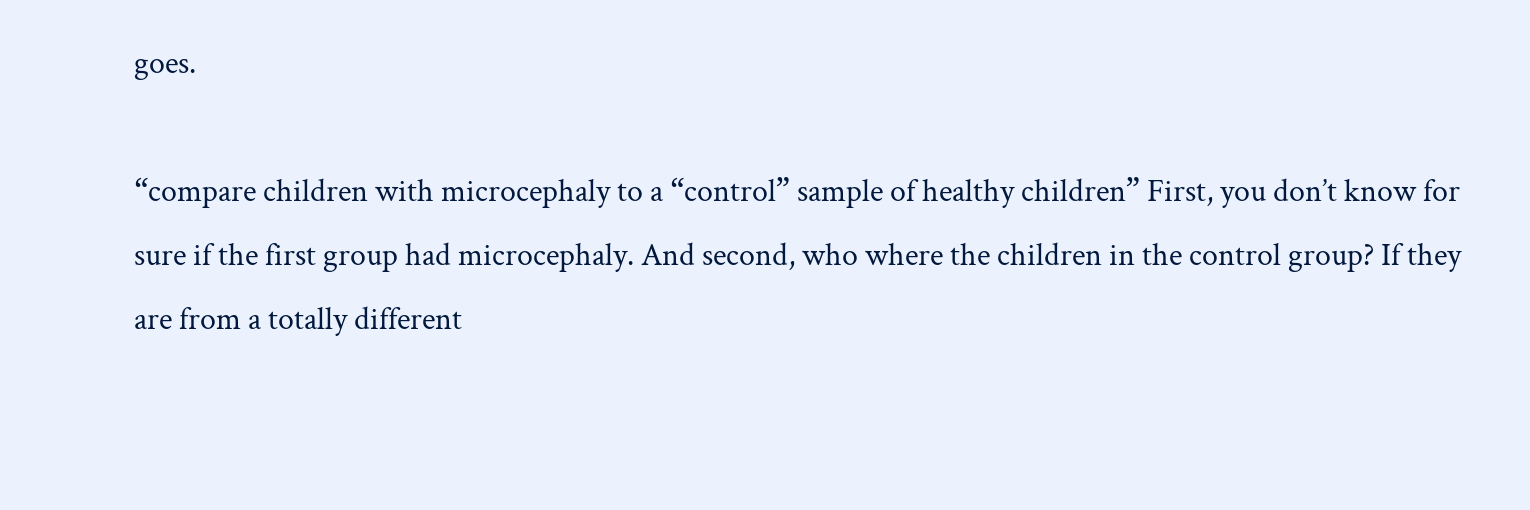goes.

“compare children with microcephaly to a “control” sample of healthy children” First, you don’t know for sure if the first group had microcephaly. And second, who where the children in the control group? If they are from a totally different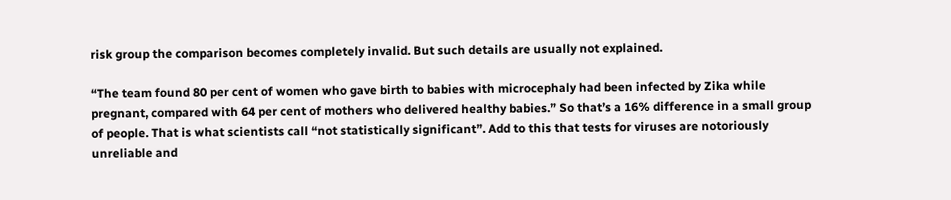risk group the comparison becomes completely invalid. But such details are usually not explained.

“The team found 80 per cent of women who gave birth to babies with microcephaly had been infected by Zika while pregnant, compared with 64 per cent of mothers who delivered healthy babies.” So that’s a 16% difference in a small group of people. That is what scientists call “not statistically significant”. Add to this that tests for viruses are notoriously unreliable and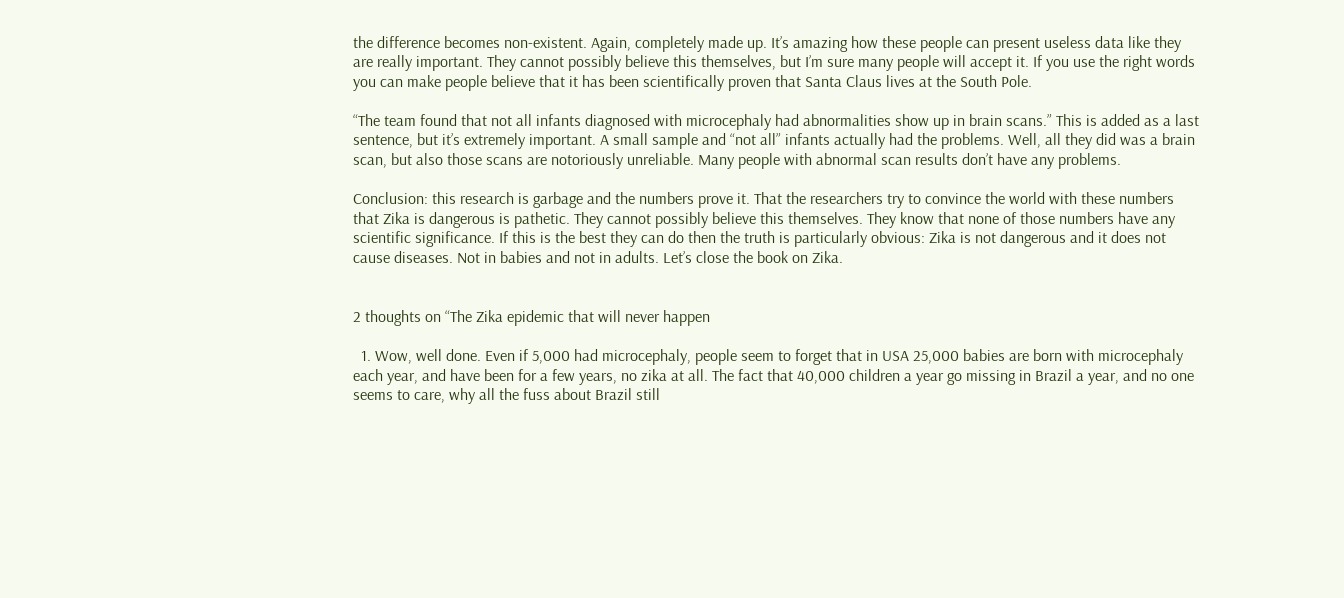the difference becomes non-existent. Again, completely made up. It’s amazing how these people can present useless data like they are really important. They cannot possibly believe this themselves, but I’m sure many people will accept it. If you use the right words you can make people believe that it has been scientifically proven that Santa Claus lives at the South Pole.

“The team found that not all infants diagnosed with microcephaly had abnormalities show up in brain scans.” This is added as a last sentence, but it’s extremely important. A small sample and “not all” infants actually had the problems. Well, all they did was a brain scan, but also those scans are notoriously unreliable. Many people with abnormal scan results don’t have any problems.

Conclusion: this research is garbage and the numbers prove it. That the researchers try to convince the world with these numbers that Zika is dangerous is pathetic. They cannot possibly believe this themselves. They know that none of those numbers have any scientific significance. If this is the best they can do then the truth is particularly obvious: Zika is not dangerous and it does not cause diseases. Not in babies and not in adults. Let’s close the book on Zika.


2 thoughts on “The Zika epidemic that will never happen

  1. Wow, well done. Even if 5,000 had microcephaly, people seem to forget that in USA 25,000 babies are born with microcephaly each year, and have been for a few years, no zika at all. The fact that 40,000 children a year go missing in Brazil a year, and no one seems to care, why all the fuss about Brazil still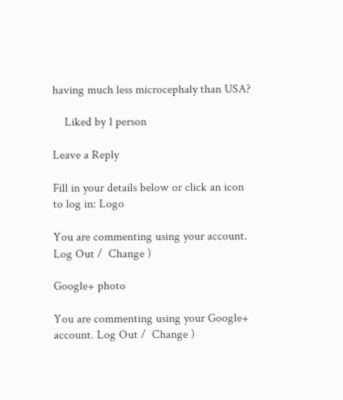having much less microcephaly than USA?

    Liked by 1 person

Leave a Reply

Fill in your details below or click an icon to log in: Logo

You are commenting using your account. Log Out /  Change )

Google+ photo

You are commenting using your Google+ account. Log Out /  Change )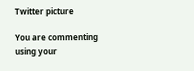Twitter picture

You are commenting using your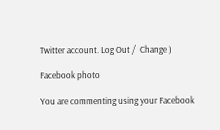Twitter account. Log Out /  Change )

Facebook photo

You are commenting using your Facebook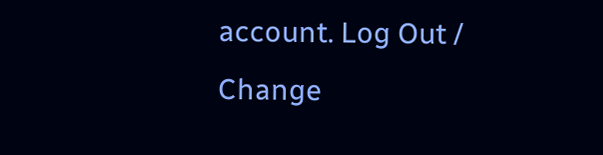account. Log Out /  Change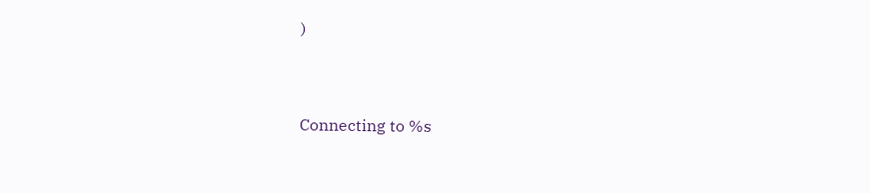)


Connecting to %s